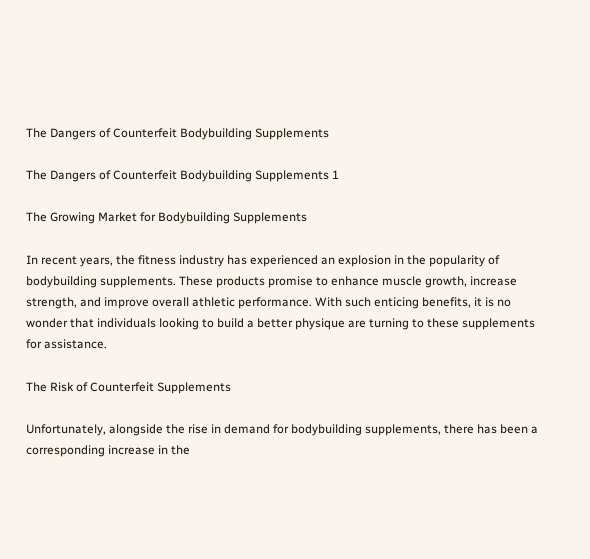The Dangers of Counterfeit Bodybuilding Supplements

The Dangers of Counterfeit Bodybuilding Supplements 1

The Growing Market for Bodybuilding Supplements

In recent years, the fitness industry has experienced an explosion in the popularity of bodybuilding supplements. These products promise to enhance muscle growth, increase strength, and improve overall athletic performance. With such enticing benefits, it is no wonder that individuals looking to build a better physique are turning to these supplements for assistance.

The Risk of Counterfeit Supplements

Unfortunately, alongside the rise in demand for bodybuilding supplements, there has been a corresponding increase in the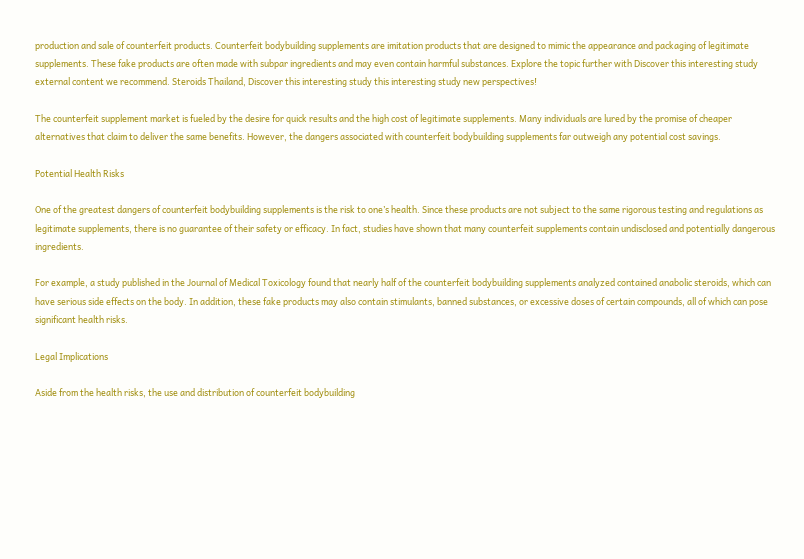production and sale of counterfeit products. Counterfeit bodybuilding supplements are imitation products that are designed to mimic the appearance and packaging of legitimate supplements. These fake products are often made with subpar ingredients and may even contain harmful substances. Explore the topic further with Discover this interesting study external content we recommend. Steroids Thailand, Discover this interesting study this interesting study new perspectives!

The counterfeit supplement market is fueled by the desire for quick results and the high cost of legitimate supplements. Many individuals are lured by the promise of cheaper alternatives that claim to deliver the same benefits. However, the dangers associated with counterfeit bodybuilding supplements far outweigh any potential cost savings.

Potential Health Risks

One of the greatest dangers of counterfeit bodybuilding supplements is the risk to one’s health. Since these products are not subject to the same rigorous testing and regulations as legitimate supplements, there is no guarantee of their safety or efficacy. In fact, studies have shown that many counterfeit supplements contain undisclosed and potentially dangerous ingredients.

For example, a study published in the Journal of Medical Toxicology found that nearly half of the counterfeit bodybuilding supplements analyzed contained anabolic steroids, which can have serious side effects on the body. In addition, these fake products may also contain stimulants, banned substances, or excessive doses of certain compounds, all of which can pose significant health risks.

Legal Implications

Aside from the health risks, the use and distribution of counterfeit bodybuilding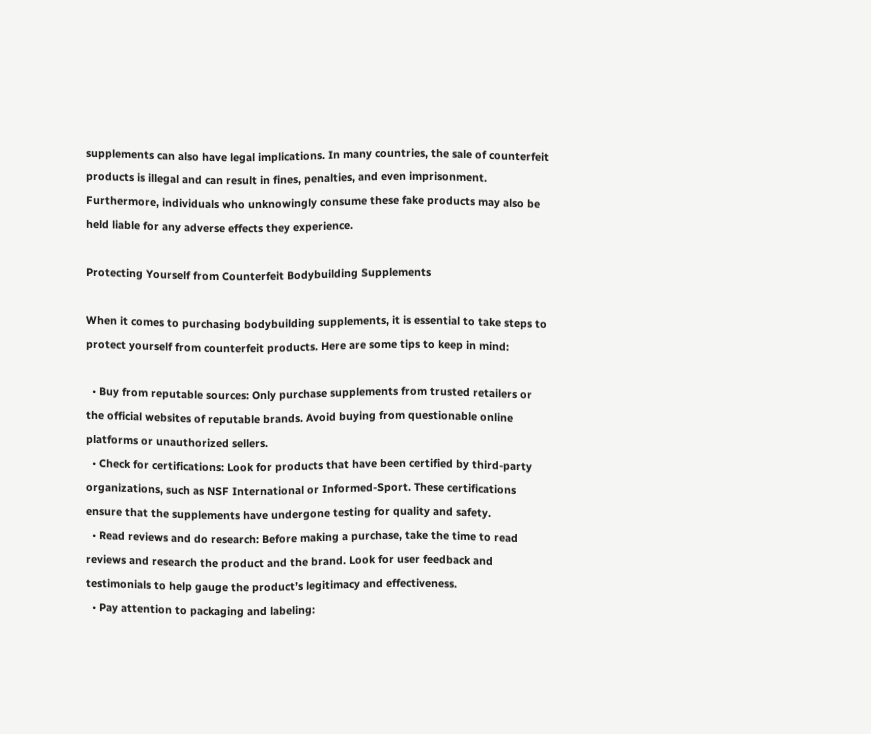supplements can also have legal implications. In many countries, the sale of counterfeit products is illegal and can result in fines, penalties, and even imprisonment. Furthermore, individuals who unknowingly consume these fake products may also be held liable for any adverse effects they experience.

Protecting Yourself from Counterfeit Bodybuilding Supplements

When it comes to purchasing bodybuilding supplements, it is essential to take steps to protect yourself from counterfeit products. Here are some tips to keep in mind:

  • Buy from reputable sources: Only purchase supplements from trusted retailers or the official websites of reputable brands. Avoid buying from questionable online platforms or unauthorized sellers.
  • Check for certifications: Look for products that have been certified by third-party organizations, such as NSF International or Informed-Sport. These certifications ensure that the supplements have undergone testing for quality and safety.
  • Read reviews and do research: Before making a purchase, take the time to read reviews and research the product and the brand. Look for user feedback and testimonials to help gauge the product’s legitimacy and effectiveness.
  • Pay attention to packaging and labeling: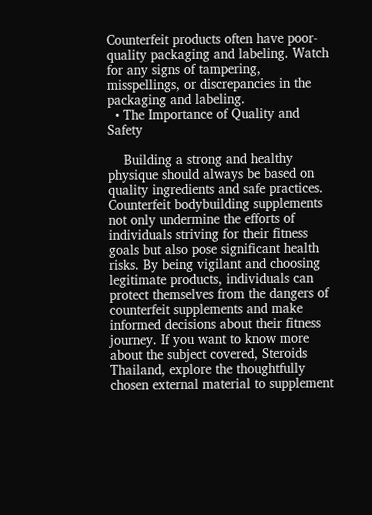Counterfeit products often have poor-quality packaging and labeling. Watch for any signs of tampering, misspellings, or discrepancies in the packaging and labeling.
  • The Importance of Quality and Safety

    Building a strong and healthy physique should always be based on quality ingredients and safe practices. Counterfeit bodybuilding supplements not only undermine the efforts of individuals striving for their fitness goals but also pose significant health risks. By being vigilant and choosing legitimate products, individuals can protect themselves from the dangers of counterfeit supplements and make informed decisions about their fitness journey. If you want to know more about the subject covered, Steroids Thailand, explore the thoughtfully chosen external material to supplement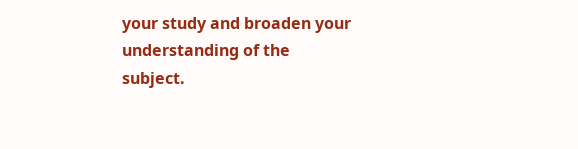your study and broaden your understanding of the subject.